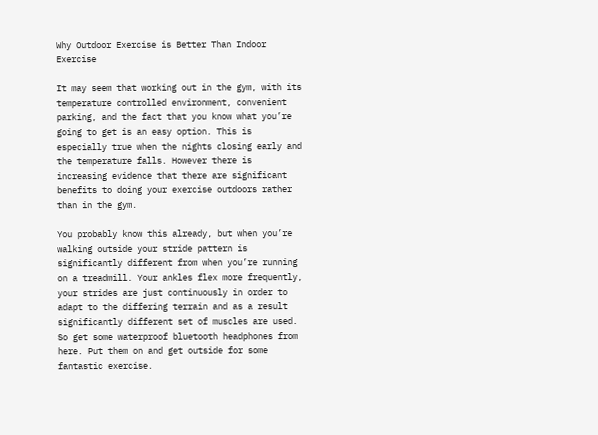Why Outdoor Exercise is Better Than Indoor Exercise

It may seem that working out in the gym, with its temperature controlled environment, convenient parking, and the fact that you know what you’re going to get is an easy option. This is especially true when the nights closing early and the temperature falls. However there is increasing evidence that there are significant benefits to doing your exercise outdoors rather than in the gym.

You probably know this already, but when you’re walking outside your stride pattern is significantly different from when you’re running on a treadmill. Your ankles flex more frequently, your strides are just continuously in order to adapt to the differing terrain and as a result significantly different set of muscles are used. So get some waterproof bluetooth headphones from here. Put them on and get outside for some fantastic exercise.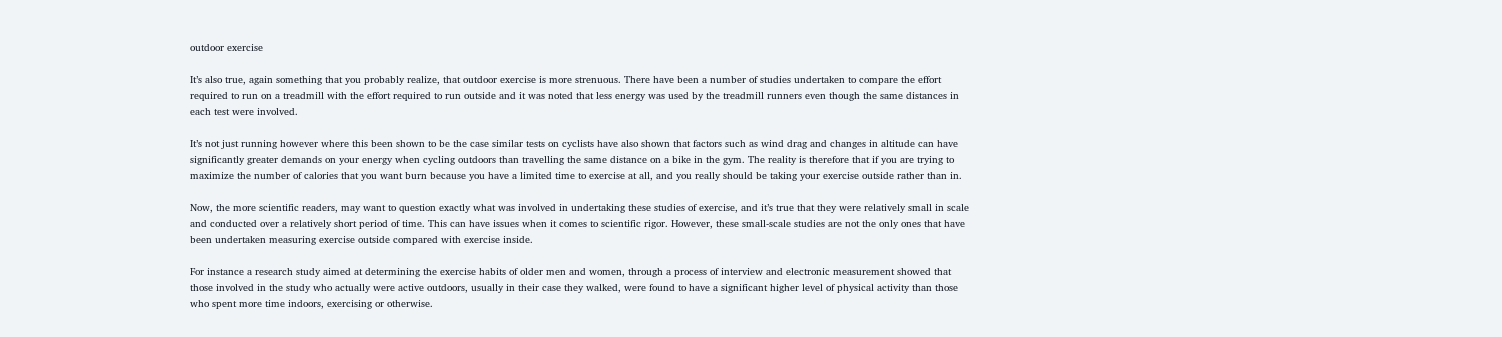outdoor exercise

It’s also true, again something that you probably realize, that outdoor exercise is more strenuous. There have been a number of studies undertaken to compare the effort required to run on a treadmill with the effort required to run outside and it was noted that less energy was used by the treadmill runners even though the same distances in each test were involved.

It’s not just running however where this been shown to be the case similar tests on cyclists have also shown that factors such as wind drag and changes in altitude can have significantly greater demands on your energy when cycling outdoors than travelling the same distance on a bike in the gym. The reality is therefore that if you are trying to maximize the number of calories that you want burn because you have a limited time to exercise at all, and you really should be taking your exercise outside rather than in.

Now, the more scientific readers, may want to question exactly what was involved in undertaking these studies of exercise, and it’s true that they were relatively small in scale and conducted over a relatively short period of time. This can have issues when it comes to scientific rigor. However, these small-scale studies are not the only ones that have been undertaken measuring exercise outside compared with exercise inside.

For instance a research study aimed at determining the exercise habits of older men and women, through a process of interview and electronic measurement showed that those involved in the study who actually were active outdoors, usually in their case they walked, were found to have a significant higher level of physical activity than those who spent more time indoors, exercising or otherwise.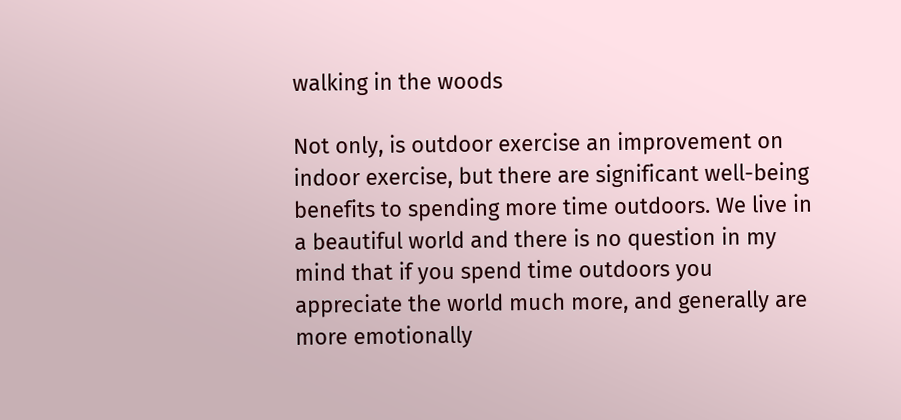walking in the woods

Not only, is outdoor exercise an improvement on indoor exercise, but there are significant well-being benefits to spending more time outdoors. We live in a beautiful world and there is no question in my mind that if you spend time outdoors you appreciate the world much more, and generally are more emotionally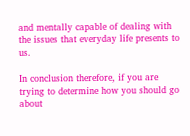and mentally capable of dealing with the issues that everyday life presents to us.

In conclusion therefore, if you are trying to determine how you should go about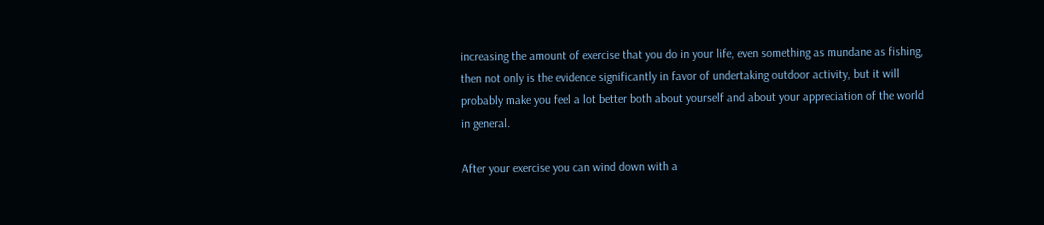increasing the amount of exercise that you do in your life, even something as mundane as fishing, then not only is the evidence significantly in favor of undertaking outdoor activity, but it will probably make you feel a lot better both about yourself and about your appreciation of the world in general.

After your exercise you can wind down with a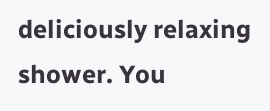deliciously relaxing shower. You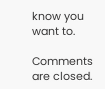know you want to.

Comments are closed.